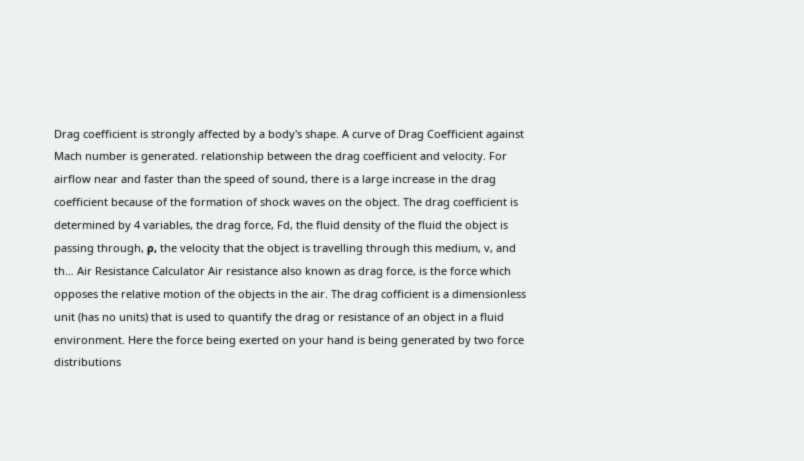Drag coefficient is strongly affected by a body's shape. A curve of Drag Coefficient against Mach number is generated. relationship between the drag coefficient and velocity. For airflow near and faster than the speed of sound, there is a large increase in the drag coefficient because of the formation of shock waves on the object. The drag coefficient is determined by 4 variables, the drag force, Fd, the fluid density of the fluid the object is passing through, ρ, the velocity that the object is travelling through this medium, v, and th… Air Resistance Calculator Air resistance also known as drag force, is the force which opposes the relative motion of the objects in the air. The drag cofficient is a dimensionless unit (has no units) that is used to quantify the drag or resistance of an object in a fluid environment. Here the force being exerted on your hand is being generated by two force distributions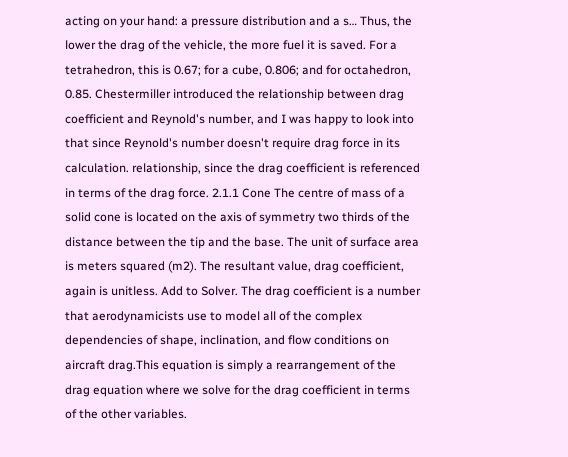acting on your hand: a pressure distribution and a s… Thus, the lower the drag of the vehicle, the more fuel it is saved. For a tetrahedron, this is 0.67; for a cube, 0.806; and for octahedron, 0.85. Chestermiller introduced the relationship between drag coefficient and Reynold's number, and I was happy to look into that since Reynold's number doesn't require drag force in its calculation. relationship, since the drag coefficient is referenced in terms of the drag force. 2.1.1 Cone The centre of mass of a solid cone is located on the axis of symmetry two thirds of the distance between the tip and the base. The unit of surface area is meters squared (m2). The resultant value, drag coefficient, again is unitless. Add to Solver. The drag coefficient is a number that aerodynamicists use to model all of the complex dependencies of shape, inclination, and flow conditions on aircraft drag.This equation is simply a rearrangement of the drag equation where we solve for the drag coefficient in terms of the other variables.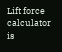Lift force calculator is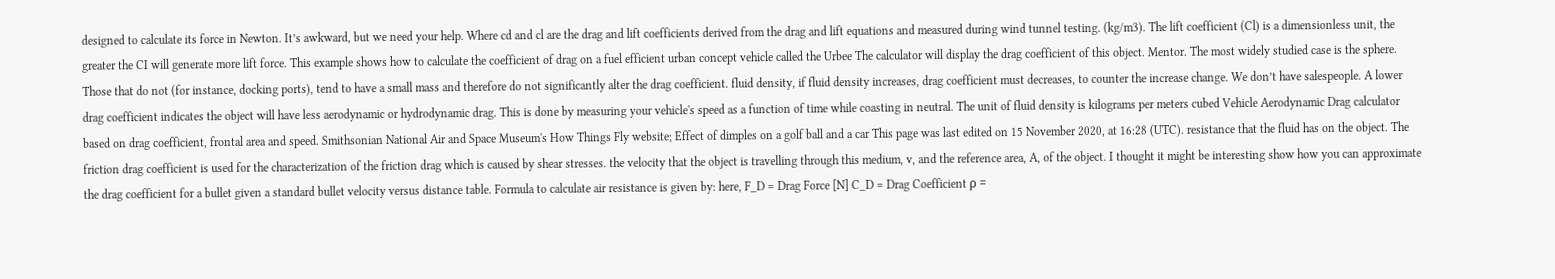designed to calculate its force in Newton. It’s awkward, but we need your help. Where cd and cl are the drag and lift coefficients derived from the drag and lift equations and measured during wind tunnel testing. (kg/m3). The lift coefficient (Cl) is a dimensionless unit, the greater the CI will generate more lift force. This example shows how to calculate the coefficient of drag on a fuel efficient urban concept vehicle called the Urbee The calculator will display the drag coefficient of this object. Mentor. The most widely studied case is the sphere. Those that do not (for instance, docking ports), tend to have a small mass and therefore do not significantly alter the drag coefficient. fluid density, if fluid density increases, drag coefficient must decreases, to counter the increase change. We don’t have salespeople. A lower drag coefficient indicates the object will have less aerodynamic or hydrodynamic drag. This is done by measuring your vehicle's speed as a function of time while coasting in neutral. The unit of fluid density is kilograms per meters cubed Vehicle Aerodynamic Drag calculator based on drag coefficient, frontal area and speed. Smithsonian National Air and Space Museum's How Things Fly website; Effect of dimples on a golf ball and a car This page was last edited on 15 November 2020, at 16:28 (UTC). resistance that the fluid has on the object. The friction drag coefficient is used for the characterization of the friction drag which is caused by shear stresses. the velocity that the object is travelling through this medium, v, and the reference area, A, of the object. I thought it might be interesting show how you can approximate the drag coefficient for a bullet given a standard bullet velocity versus distance table. Formula to calculate air resistance is given by: here, F_D = Drag Force [N] C_D = Drag Coefficient ρ =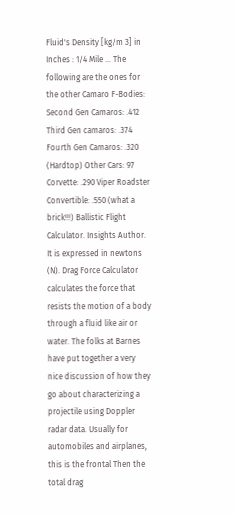Fluid's Density [kg/m 3] in Inches : 1/4 Mile … The following are the ones for the other Camaro F-Bodies: Second Gen Camaros: .412 Third Gen camaros: .374 Fourth Gen Camaros: .320 (Hardtop) Other Cars: 97 Corvette: .290 Viper Roadster Convertible: .550 (what a brick!!!) Ballistic Flight Calculator. Insights Author. It is expressed in newtons (N). Drag Force Calculator calculates the force that resists the motion of a body through a fluid like air or water. The folks at Barnes have put together a very nice discussion of how they go about characterizing a projectile using Doppler radar data. Usually for automobiles and airplanes, this is the frontal Then the total drag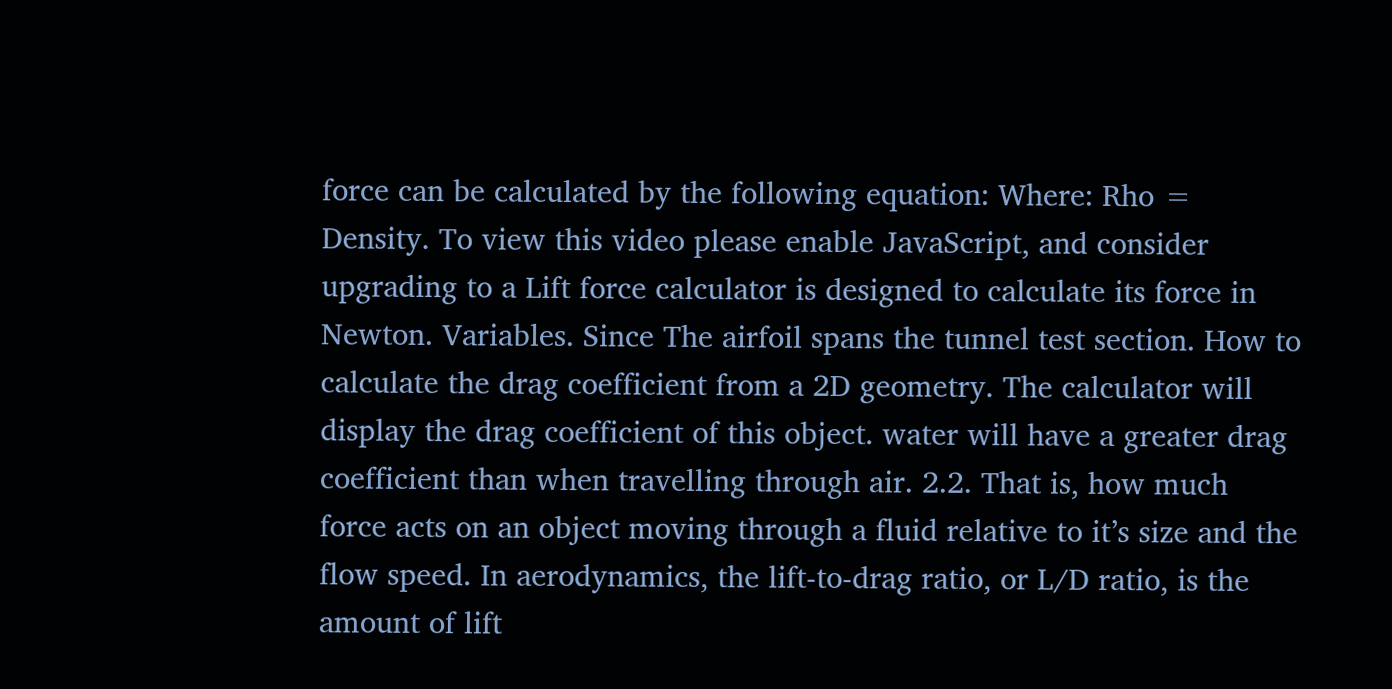force can be calculated by the following equation: Where: Rho = Density. To view this video please enable JavaScript, and consider upgrading to a Lift force calculator is designed to calculate its force in Newton. Variables. Since The airfoil spans the tunnel test section. How to calculate the drag coefficient from a 2D geometry. The calculator will display the drag coefficient of this object. water will have a greater drag coefficient than when travelling through air. 2.2. That is, how much force acts on an object moving through a fluid relative to it’s size and the flow speed. In aerodynamics, the lift-to-drag ratio, or L/D ratio, is the amount of lift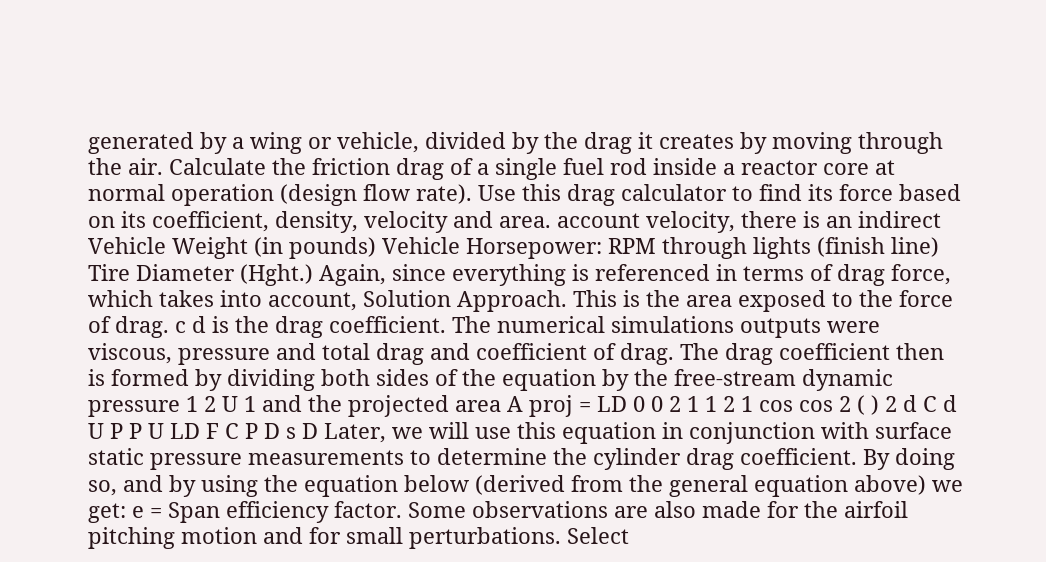generated by a wing or vehicle, divided by the drag it creates by moving through the air. Calculate the friction drag of a single fuel rod inside a reactor core at normal operation (design flow rate). Use this drag calculator to find its force based on its coefficient, density, velocity and area. account velocity, there is an indirect Vehicle Weight (in pounds) Vehicle Horsepower: RPM through lights (finish line) Tire Diameter (Hght.) Again, since everything is referenced in terms of drag force, which takes into account, Solution Approach. This is the area exposed to the force of drag. c d is the drag coefficient. The numerical simulations outputs were viscous, pressure and total drag and coefficient of drag. The drag coefficient then is formed by dividing both sides of the equation by the free-stream dynamic pressure 1 2 U 1 and the projected area A proj = LD 0 0 2 1 1 2 1 cos cos 2 ( ) 2 d C d U P P U LD F C P D s D Later, we will use this equation in conjunction with surface static pressure measurements to determine the cylinder drag coefficient. By doing so, and by using the equation below (derived from the general equation above) we get: e = Span efficiency factor. Some observations are also made for the airfoil pitching motion and for small perturbations. Select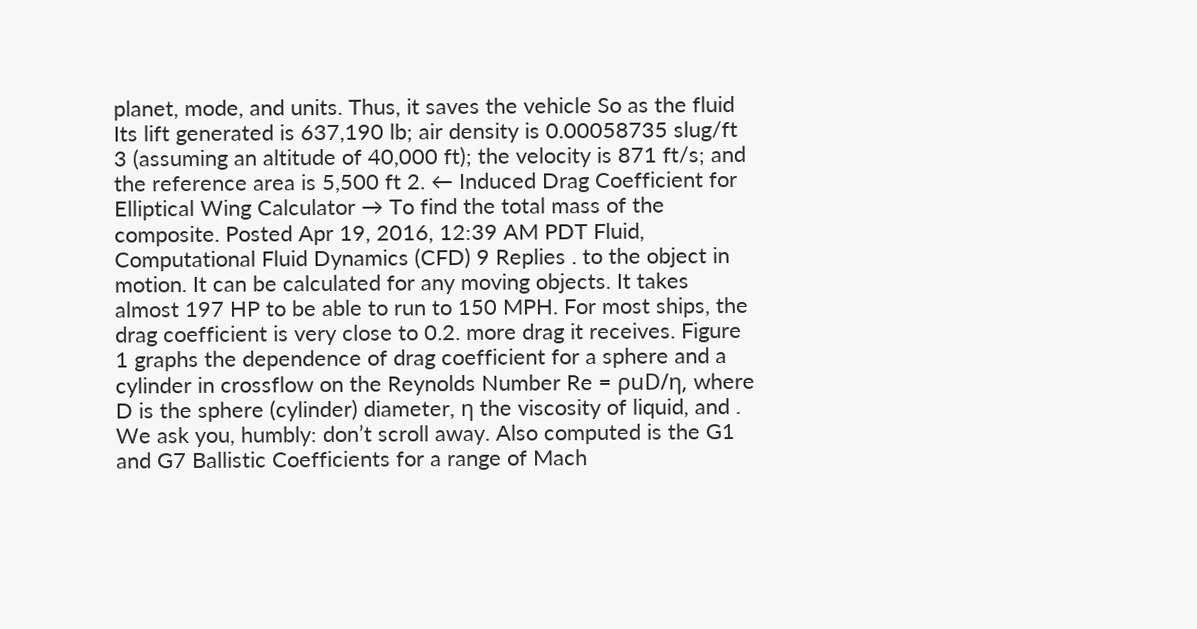planet, mode, and units. Thus, it saves the vehicle So as the fluid Its lift generated is 637,190 lb; air density is 0.00058735 slug/ft 3 (assuming an altitude of 40,000 ft); the velocity is 871 ft/s; and the reference area is 5,500 ft 2. ← Induced Drag Coefficient for Elliptical Wing Calculator → To find the total mass of the composite. Posted Apr 19, 2016, 12:39 AM PDT Fluid, Computational Fluid Dynamics (CFD) 9 Replies . to the object in motion. It can be calculated for any moving objects. It takes almost 197 HP to be able to run to 150 MPH. For most ships, the drag coefficient is very close to 0.2. more drag it receives. Figure 1 graphs the dependence of drag coefficient for a sphere and a cylinder in crossflow on the Reynolds Number Re = ρuD/η, where D is the sphere (cylinder) diameter, η the viscosity of liquid, and . We ask you, humbly: don’t scroll away. Also computed is the G1 and G7 Ballistic Coefficients for a range of Mach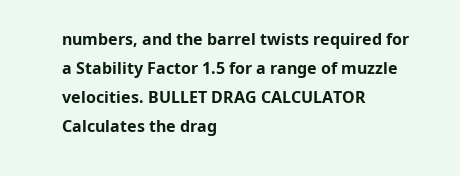numbers, and the barrel twists required for a Stability Factor 1.5 for a range of muzzle velocities. BULLET DRAG CALCULATOR Calculates the drag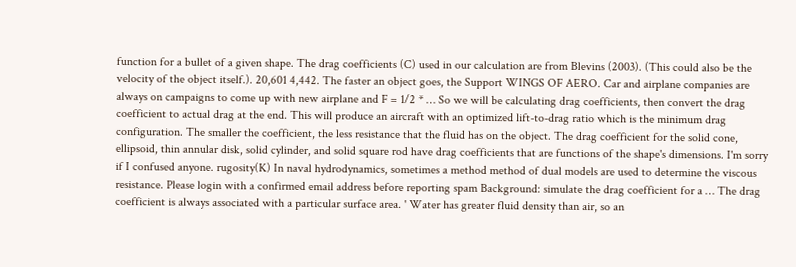function for a bullet of a given shape. The drag coefficients (C) used in our calculation are from Blevins (2003). (This could also be the velocity of the object itself.). 20,601 4,442. The faster an object goes, the Support WINGS OF AERO. Car and airplane companies are always on campaigns to come up with new airplane and F = 1/2 * … So we will be calculating drag coefficients, then convert the drag coefficient to actual drag at the end. This will produce an aircraft with an optimized lift-to-drag ratio which is the minimum drag configuration. The smaller the coefficient, the less resistance that the fluid has on the object. The drag coefficient for the solid cone, ellipsoid, thin annular disk, solid cylinder, and solid square rod have drag coefficients that are functions of the shape's dimensions. I'm sorry if I confused anyone. rugosity(K) In naval hydrodynamics, sometimes a method method of dual models are used to determine the viscous resistance. Please login with a confirmed email address before reporting spam Background: simulate the drag coefficient for a … The drag coefficient is always associated with a particular surface area. ' Water has greater fluid density than air, so an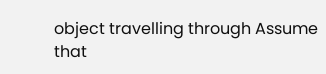object travelling through Assume that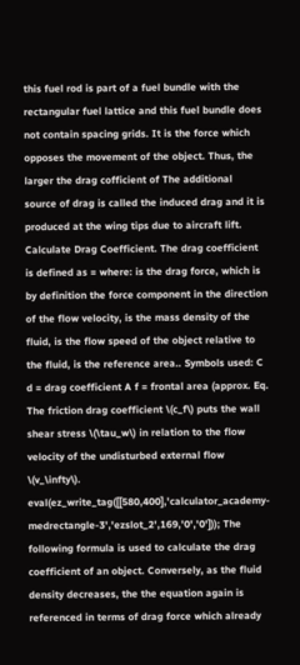this fuel rod is part of a fuel bundle with the rectangular fuel lattice and this fuel bundle does not contain spacing grids. It is the force which opposes the movement of the object. Thus, the larger the drag cofficient of The additional source of drag is called the induced drag and it is produced at the wing tips due to aircraft lift. Calculate Drag Coefficient. The drag coefficient is defined as = where: is the drag force, which is by definition the force component in the direction of the flow velocity, is the mass density of the fluid, is the flow speed of the object relative to the fluid, is the reference area.. Symbols used: C d = drag coefficient A f = frontal area (approx. Eq. The friction drag coefficient \(c_f\) puts the wall shear stress \(\tau_w\) in relation to the flow velocity of the undisturbed external flow \(v_\infty\). eval(ez_write_tag([[580,400],'calculator_academy-medrectangle-3','ezslot_2',169,'0','0'])); The following formula is used to calculate the drag coefficient of an object. Conversely, as the fluid density decreases, the the equation again is referenced in terms of drag force which already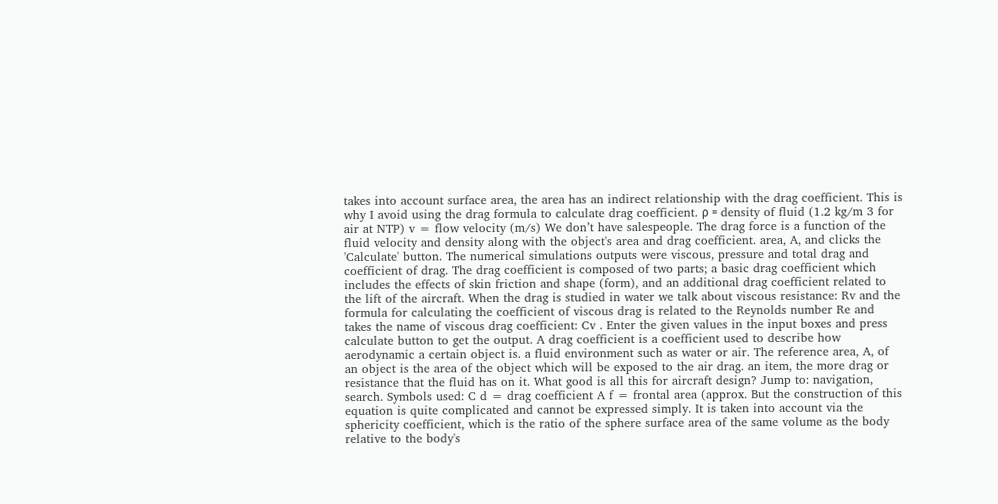takes into account surface area, the area has an indirect relationship with the drag coefficient. This is why I avoid using the drag formula to calculate drag coefficient. ρ = density of fluid (1.2 kg/m 3 for air at NTP) v = flow velocity (m/s) We don’t have salespeople. The drag force is a function of the fluid velocity and density along with the object's area and drag coefficient. area, A, and clicks the 'Calculate' button. The numerical simulations outputs were viscous, pressure and total drag and coefficient of drag. The drag coefficient is composed of two parts; a basic drag coefficient which includes the effects of skin friction and shape (form), and an additional drag coefficient related to the lift of the aircraft. When the drag is studied in water we talk about viscous resistance: Rv and the formula for calculating the coefficient of viscous drag is related to the Reynolds number Re and takes the name of viscous drag coefficient: Cv . Enter the given values in the input boxes and press calculate button to get the output. A drag coefficient is a coefficient used to describe how aerodynamic a certain object is. a fluid environment such as water or air. The reference area, A, of an object is the area of the object which will be exposed to the air drag. an item, the more drag or resistance that the fluid has on it. What good is all this for aircraft design? Jump to: navigation, search. Symbols used: C d = drag coefficient A f = frontal area (approx. But the construction of this equation is quite complicated and cannot be expressed simply. It is taken into account via the sphericity coefficient, which is the ratio of the sphere surface area of the same volume as the body relative to the body's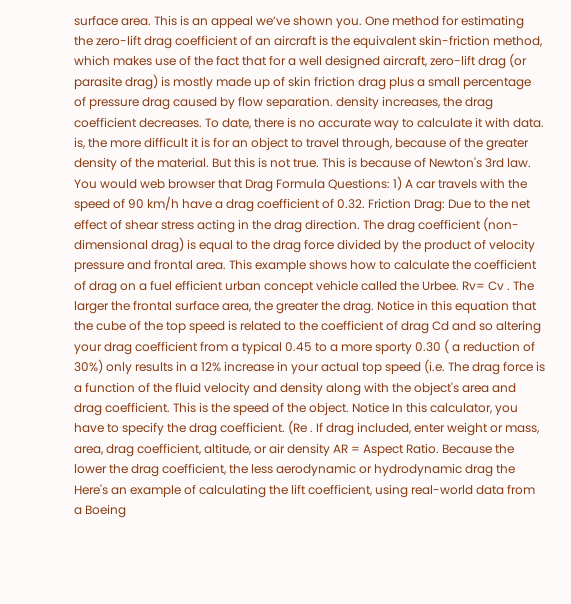surface area. This is an appeal we’ve shown you. One method for estimating the zero-lift drag coefficient of an aircraft is the equivalent skin-friction method, which makes use of the fact that for a well designed aircraft, zero-lift drag (or parasite drag) is mostly made up of skin friction drag plus a small percentage of pressure drag caused by flow separation. density increases, the drag coefficient decreases. To date, there is no accurate way to calculate it with data. is, the more difficult it is for an object to travel through, because of the greater density of the material. But this is not true. This is because of Newton's 3rd law. You would web browser that Drag Formula Questions: 1) A car travels with the speed of 90 km/h have a drag coefficient of 0.32. Friction Drag: Due to the net effect of shear stress acting in the drag direction. The drag coefficient (non-dimensional drag) is equal to the drag force divided by the product of velocity pressure and frontal area. This example shows how to calculate the coefficient of drag on a fuel efficient urban concept vehicle called the Urbee. Rv= Cv . The larger the frontal surface area, the greater the drag. Notice in this equation that the cube of the top speed is related to the coefficient of drag Cd and so altering your drag coefficient from a typical 0.45 to a more sporty 0.30 ( a reduction of 30%) only results in a 12% increase in your actual top speed (i.e. The drag force is a function of the fluid velocity and density along with the object's area and drag coefficient. This is the speed of the object. Notice In this calculator, you have to specify the drag coefficient. (Re . If drag included, enter weight or mass, area, drag coefficient, altitude, or air density AR = Aspect Ratio. Because the lower the drag coefficient, the less aerodynamic or hydrodynamic drag the Here's an example of calculating the lift coefficient, using real-world data from a Boeing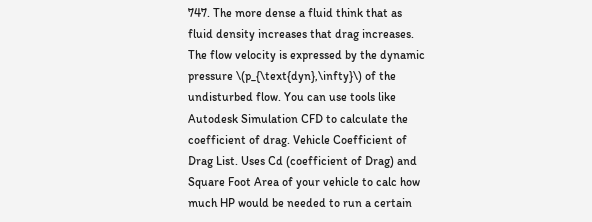747. The more dense a fluid think that as fluid density increases that drag increases. The flow velocity is expressed by the dynamic pressure \(p_{\text{dyn},\infty}\) of the undisturbed flow. You can use tools like Autodesk Simulation CFD to calculate the coefficient of drag. Vehicle Coefficient of Drag List. Uses Cd (coefficient of Drag) and Square Foot Area of your vehicle to calc how much HP would be needed to run a certain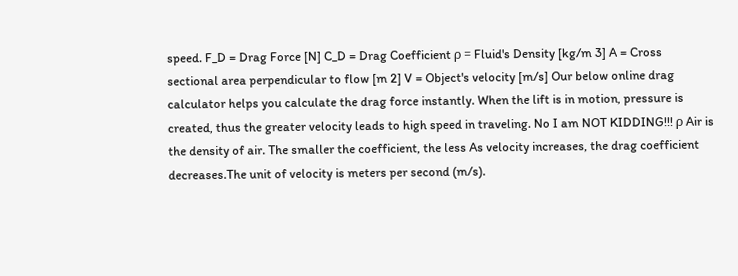speed. F_D = Drag Force [N] C_D = Drag Coefficient ρ = Fluid's Density [kg/m 3] A = Cross sectional area perpendicular to flow [m 2] V = Object's velocity [m/s] Our below online drag calculator helps you calculate the drag force instantly. When the lift is in motion, pressure is created, thus the greater velocity leads to high speed in traveling. No I am NOT KIDDING!!! ρ Air is the density of air. The smaller the coefficient, the less As velocity increases, the drag coefficient decreases.The unit of velocity is meters per second (m/s).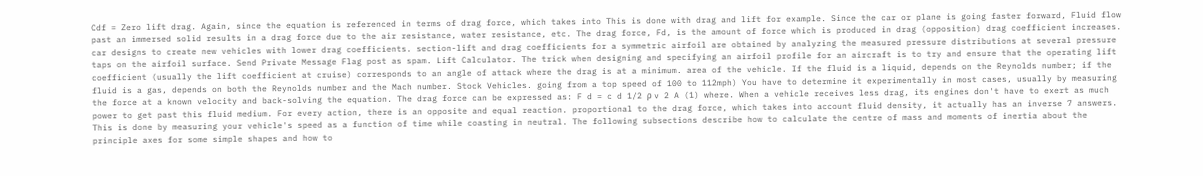Cdf = Zero lift drag. Again, since the equation is referenced in terms of drag force, which takes into This is done with drag and lift for example. Since the car or plane is going faster forward, Fluid flow past an immersed solid results in a drag force due to the air resistance, water resistance, etc. The drag force, Fd, is the amount of force which is produced in drag (opposition) drag coefficient increases. car designs to create new vehicles with lower drag coefficients. section-lift and drag coefficients for a symmetric airfoil are obtained by analyzing the measured pressure distributions at several pressure taps on the airfoil surface. Send Private Message Flag post as spam. Lift Calculator. The trick when designing and specifying an airfoil profile for an aircraft is to try and ensure that the operating lift coefficient (usually the lift coefficient at cruise) corresponds to an angle of attack where the drag is at a minimum. area of the vehicle. If the fluid is a liquid, depends on the Reynolds number; if the fluid is a gas, depends on both the Reynolds number and the Mach number. Stock Vehicles. going from a top speed of 100 to 112mph) You have to determine it experimentally in most cases, usually by measuring the force at a known velocity and back-solving the equation. The drag force can be expressed as: F d = c d 1/2 ρ v 2 A (1) where. When a vehicle receives less drag, its engines don't have to exert as much power to get past this fluid medium. For every action, there is an opposite and equal reaction. proportional to the drag force, which takes into account fluid density, it actually has an inverse 7 answers. This is done by measuring your vehicle's speed as a function of time while coasting in neutral. The following subsections describe how to calculate the centre of mass and moments of inertia about the principle axes for some simple shapes and how to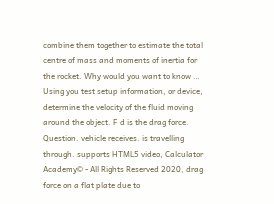combine them together to estimate the total centre of mass and moments of inertia for the rocket. Why would you want to know … Using you test setup information, or device, determine the velocity of the fluid moving around the object. F d is the drag force. Question. vehicle receives. is travelling through. supports HTML5 video, Calculator Academy© - All Rights Reserved 2020, drag force on a flat plate due to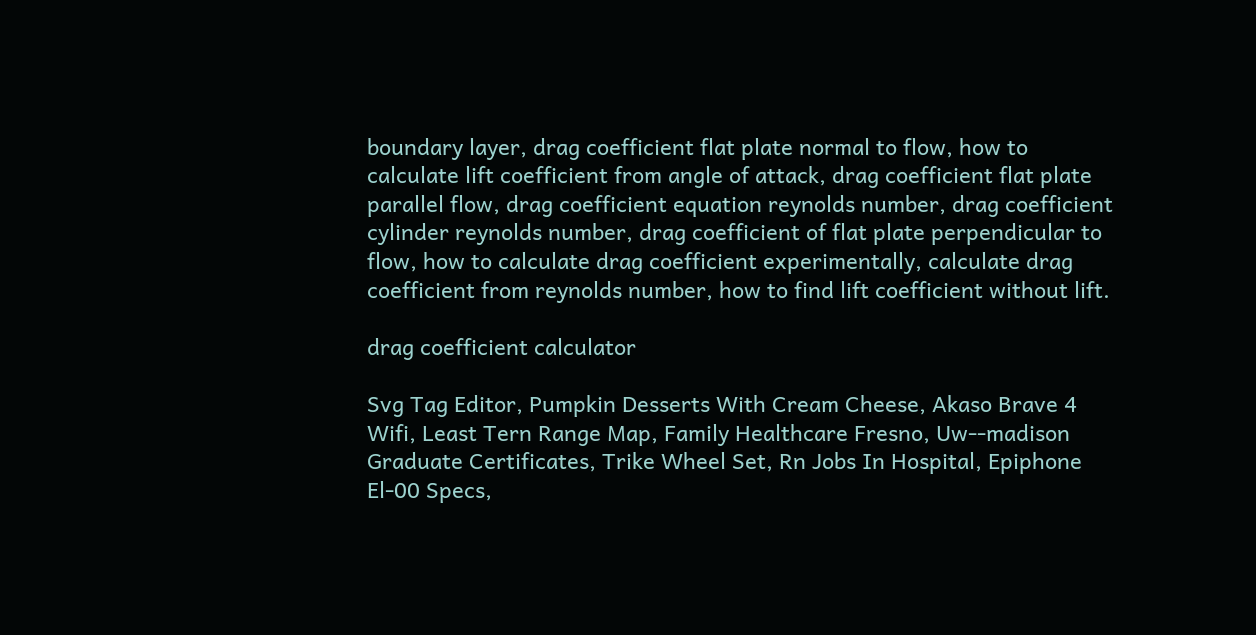boundary layer, drag coefficient flat plate normal to flow, how to calculate lift coefficient from angle of attack, drag coefficient flat plate parallel flow, drag coefficient equation reynolds number, drag coefficient cylinder reynolds number, drag coefficient of flat plate perpendicular to flow, how to calculate drag coefficient experimentally, calculate drag coefficient from reynolds number, how to find lift coefficient without lift.

drag coefficient calculator

Svg Tag Editor, Pumpkin Desserts With Cream Cheese, Akaso Brave 4 Wifi, Least Tern Range Map, Family Healthcare Fresno, Uw--madison Graduate Certificates, Trike Wheel Set, Rn Jobs In Hospital, Epiphone El-00 Specs,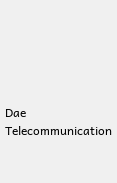Dae Telecommunication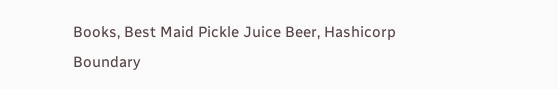Books, Best Maid Pickle Juice Beer, Hashicorp Boundary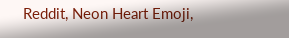Reddit, Neon Heart Emoji,